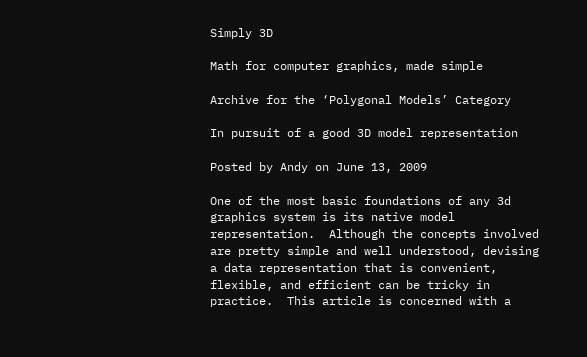Simply 3D

Math for computer graphics, made simple

Archive for the ‘Polygonal Models’ Category

In pursuit of a good 3D model representation

Posted by Andy on June 13, 2009

One of the most basic foundations of any 3d graphics system is its native model representation.  Although the concepts involved are pretty simple and well understood, devising a data representation that is convenient, flexible, and efficient can be tricky in practice.  This article is concerned with a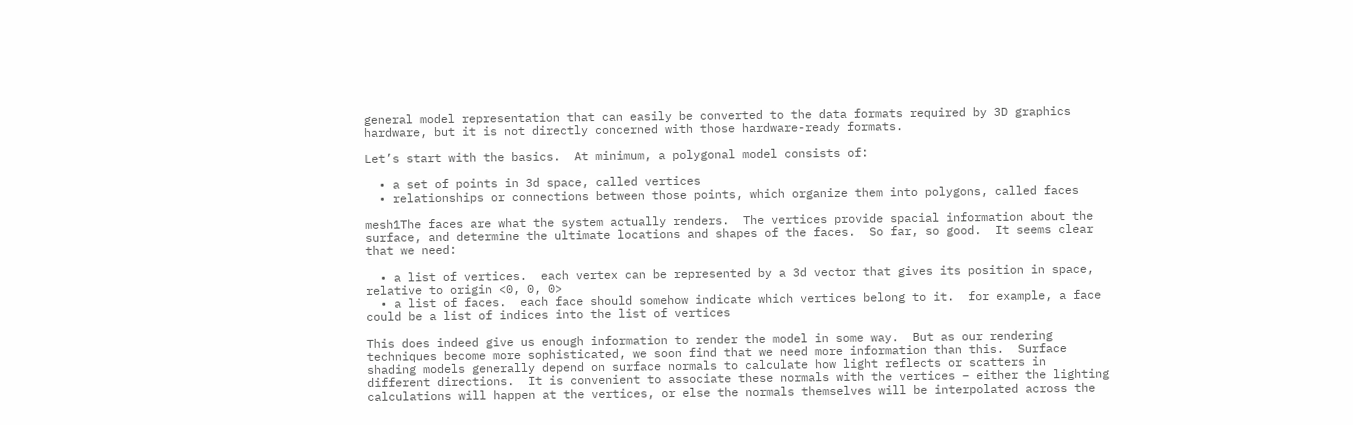general model representation that can easily be converted to the data formats required by 3D graphics hardware, but it is not directly concerned with those hardware-ready formats.

Let’s start with the basics.  At minimum, a polygonal model consists of:

  • a set of points in 3d space, called vertices
  • relationships or connections between those points, which organize them into polygons, called faces

mesh1The faces are what the system actually renders.  The vertices provide spacial information about the surface, and determine the ultimate locations and shapes of the faces.  So far, so good.  It seems clear that we need:

  • a list of vertices.  each vertex can be represented by a 3d vector that gives its position in space, relative to origin <0, 0, 0>
  • a list of faces.  each face should somehow indicate which vertices belong to it.  for example, a face could be a list of indices into the list of vertices

This does indeed give us enough information to render the model in some way.  But as our rendering techniques become more sophisticated, we soon find that we need more information than this.  Surface shading models generally depend on surface normals to calculate how light reflects or scatters in different directions.  It is convenient to associate these normals with the vertices – either the lighting calculations will happen at the vertices, or else the normals themselves will be interpolated across the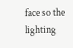face so the lighting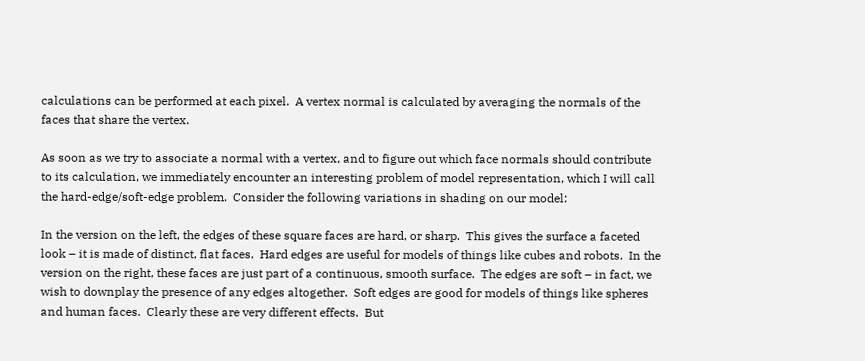calculations can be performed at each pixel.  A vertex normal is calculated by averaging the normals of the faces that share the vertex.

As soon as we try to associate a normal with a vertex, and to figure out which face normals should contribute to its calculation, we immediately encounter an interesting problem of model representation, which I will call the hard-edge/soft-edge problem.  Consider the following variations in shading on our model:

In the version on the left, the edges of these square faces are hard, or sharp.  This gives the surface a faceted look – it is made of distinct, flat faces.  Hard edges are useful for models of things like cubes and robots.  In the version on the right, these faces are just part of a continuous, smooth surface.  The edges are soft – in fact, we wish to downplay the presence of any edges altogether.  Soft edges are good for models of things like spheres and human faces.  Clearly these are very different effects.  But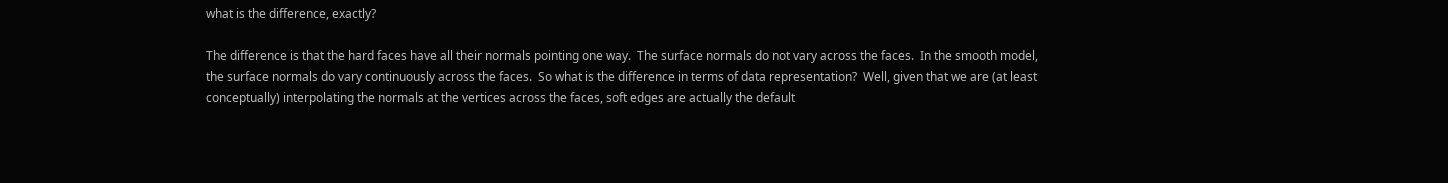what is the difference, exactly?

The difference is that the hard faces have all their normals pointing one way.  The surface normals do not vary across the faces.  In the smooth model, the surface normals do vary continuously across the faces.  So what is the difference in terms of data representation?  Well, given that we are (at least conceptually) interpolating the normals at the vertices across the faces, soft edges are actually the default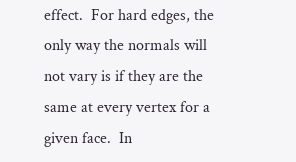effect.  For hard edges, the only way the normals will not vary is if they are the same at every vertex for a given face.  In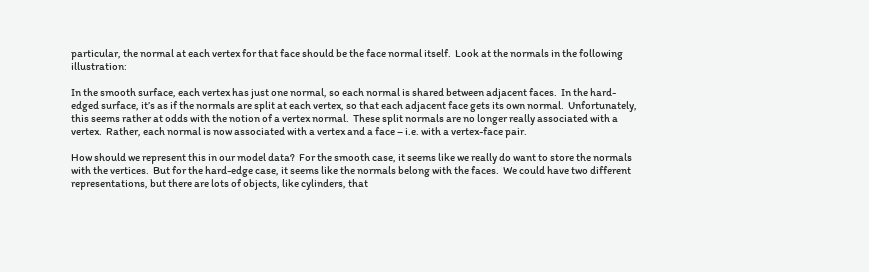particular, the normal at each vertex for that face should be the face normal itself.  Look at the normals in the following illustration:

In the smooth surface, each vertex has just one normal, so each normal is shared between adjacent faces.  In the hard-edged surface, it’s as if the normals are split at each vertex, so that each adjacent face gets its own normal.  Unfortunately, this seems rather at odds with the notion of a vertex normal.  These split normals are no longer really associated with a vertex.  Rather, each normal is now associated with a vertex and a face – i.e. with a vertex-face pair.

How should we represent this in our model data?  For the smooth case, it seems like we really do want to store the normals with the vertices.  But for the hard-edge case, it seems like the normals belong with the faces.  We could have two different representations, but there are lots of objects, like cylinders, that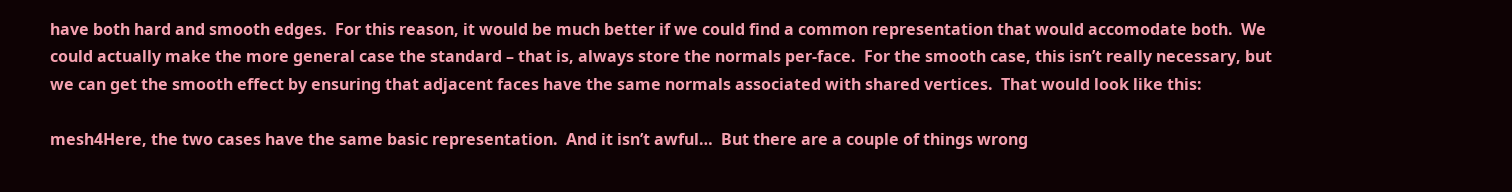have both hard and smooth edges.  For this reason, it would be much better if we could find a common representation that would accomodate both.  We could actually make the more general case the standard – that is, always store the normals per-face.  For the smooth case, this isn’t really necessary, but we can get the smooth effect by ensuring that adjacent faces have the same normals associated with shared vertices.  That would look like this:

mesh4Here, the two cases have the same basic representation.  And it isn’t awful…  But there are a couple of things wrong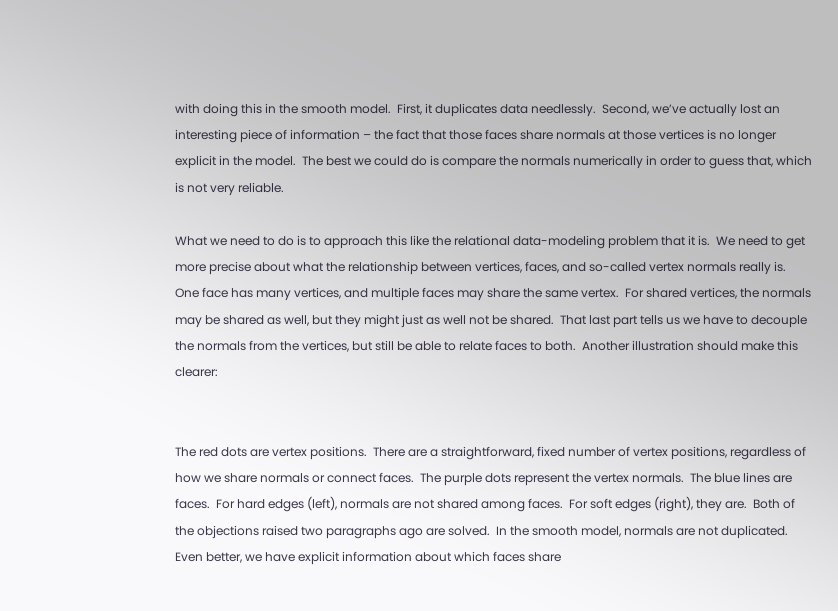with doing this in the smooth model.  First, it duplicates data needlessly.  Second, we’ve actually lost an interesting piece of information – the fact that those faces share normals at those vertices is no longer explicit in the model.  The best we could do is compare the normals numerically in order to guess that, which is not very reliable.

What we need to do is to approach this like the relational data-modeling problem that it is.  We need to get more precise about what the relationship between vertices, faces, and so-called vertex normals really is.  One face has many vertices, and multiple faces may share the same vertex.  For shared vertices, the normals may be shared as well, but they might just as well not be shared.  That last part tells us we have to decouple the normals from the vertices, but still be able to relate faces to both.  Another illustration should make this clearer:


The red dots are vertex positions.  There are a straightforward, fixed number of vertex positions, regardless of how we share normals or connect faces.  The purple dots represent the vertex normals.  The blue lines are faces.  For hard edges (left), normals are not shared among faces.  For soft edges (right), they are.  Both of the objections raised two paragraphs ago are solved.  In the smooth model, normals are not duplicated.  Even better, we have explicit information about which faces share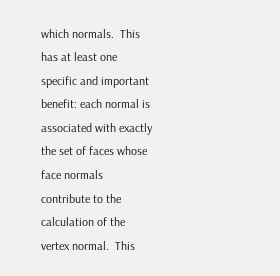which normals.  This has at least one specific and important benefit: each normal is associated with exactly the set of faces whose face normals contribute to the calculation of the vertex normal.  This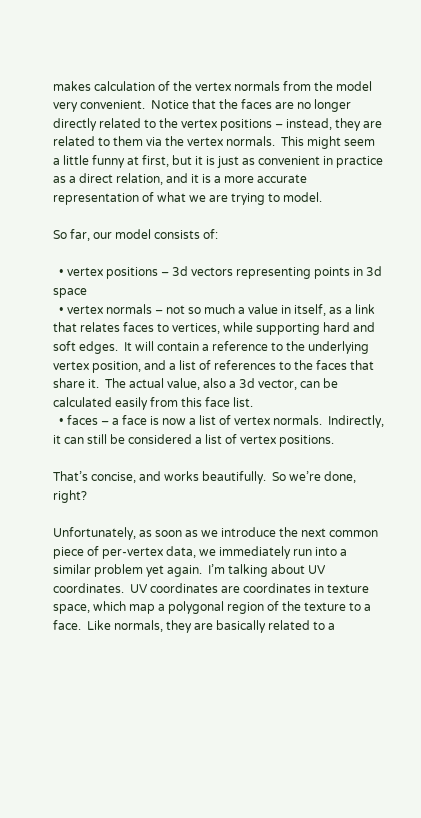makes calculation of the vertex normals from the model very convenient.  Notice that the faces are no longer directly related to the vertex positions – instead, they are related to them via the vertex normals.  This might seem a little funny at first, but it is just as convenient in practice as a direct relation, and it is a more accurate representation of what we are trying to model.

So far, our model consists of:

  • vertex positions – 3d vectors representing points in 3d space
  • vertex normals – not so much a value in itself, as a link that relates faces to vertices, while supporting hard and soft edges.  It will contain a reference to the underlying vertex position, and a list of references to the faces that share it.  The actual value, also a 3d vector, can be calculated easily from this face list.
  • faces – a face is now a list of vertex normals.  Indirectly, it can still be considered a list of vertex positions.

That’s concise, and works beautifully.  So we’re done, right?

Unfortunately, as soon as we introduce the next common piece of per-vertex data, we immediately run into a similar problem yet again.  I’m talking about UV coordinates.  UV coordinates are coordinates in texture space, which map a polygonal region of the texture to a face.  Like normals, they are basically related to a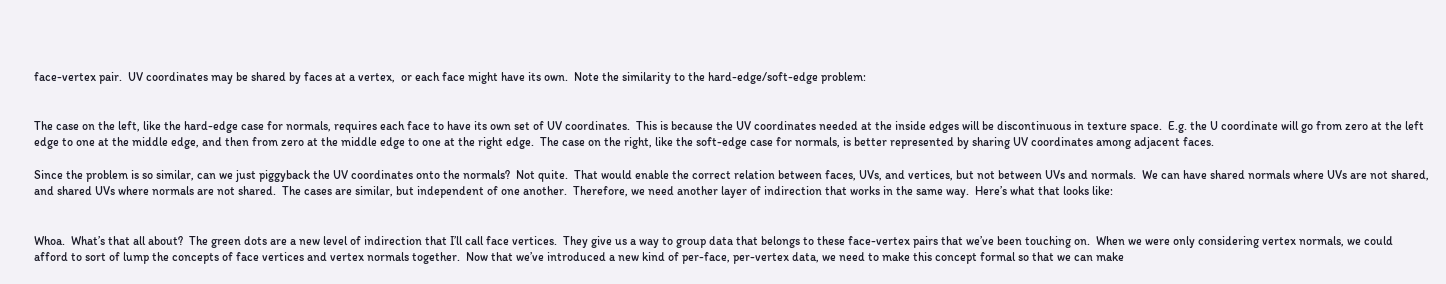face-vertex pair.  UV coordinates may be shared by faces at a vertex,  or each face might have its own.  Note the similarity to the hard-edge/soft-edge problem:


The case on the left, like the hard-edge case for normals, requires each face to have its own set of UV coordinates.  This is because the UV coordinates needed at the inside edges will be discontinuous in texture space.  E.g. the U coordinate will go from zero at the left edge to one at the middle edge, and then from zero at the middle edge to one at the right edge.  The case on the right, like the soft-edge case for normals, is better represented by sharing UV coordinates among adjacent faces.

Since the problem is so similar, can we just piggyback the UV coordinates onto the normals?  Not quite.  That would enable the correct relation between faces, UVs, and vertices, but not between UVs and normals.  We can have shared normals where UVs are not shared, and shared UVs where normals are not shared.  The cases are similar, but independent of one another.  Therefore, we need another layer of indirection that works in the same way.  Here’s what that looks like:


Whoa.  What’s that all about?  The green dots are a new level of indirection that I’ll call face vertices.  They give us a way to group data that belongs to these face-vertex pairs that we’ve been touching on.  When we were only considering vertex normals, we could afford to sort of lump the concepts of face vertices and vertex normals together.  Now that we’ve introduced a new kind of per-face, per-vertex data, we need to make this concept formal so that we can make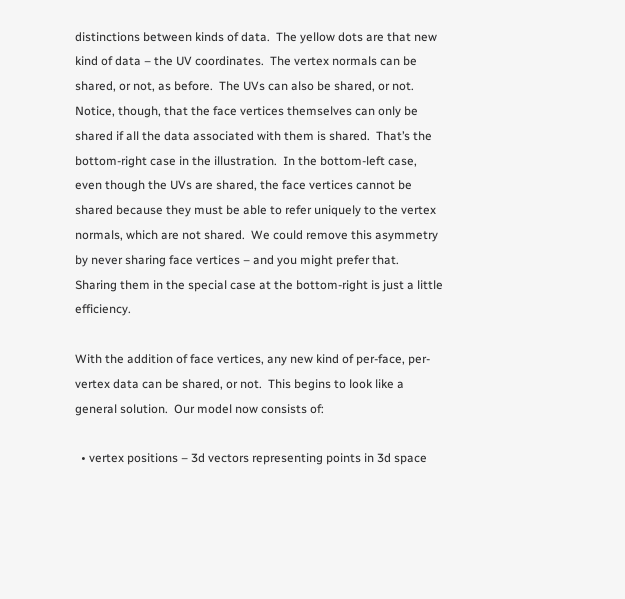distinctions between kinds of data.  The yellow dots are that new kind of data – the UV coordinates.  The vertex normals can be shared, or not, as before.  The UVs can also be shared, or not.  Notice, though, that the face vertices themselves can only be shared if all the data associated with them is shared.  That’s the bottom-right case in the illustration.  In the bottom-left case, even though the UVs are shared, the face vertices cannot be shared because they must be able to refer uniquely to the vertex normals, which are not shared.  We could remove this asymmetry by never sharing face vertices – and you might prefer that.  Sharing them in the special case at the bottom-right is just a little efficiency.

With the addition of face vertices, any new kind of per-face, per-vertex data can be shared, or not.  This begins to look like a general solution.  Our model now consists of:

  • vertex positions – 3d vectors representing points in 3d space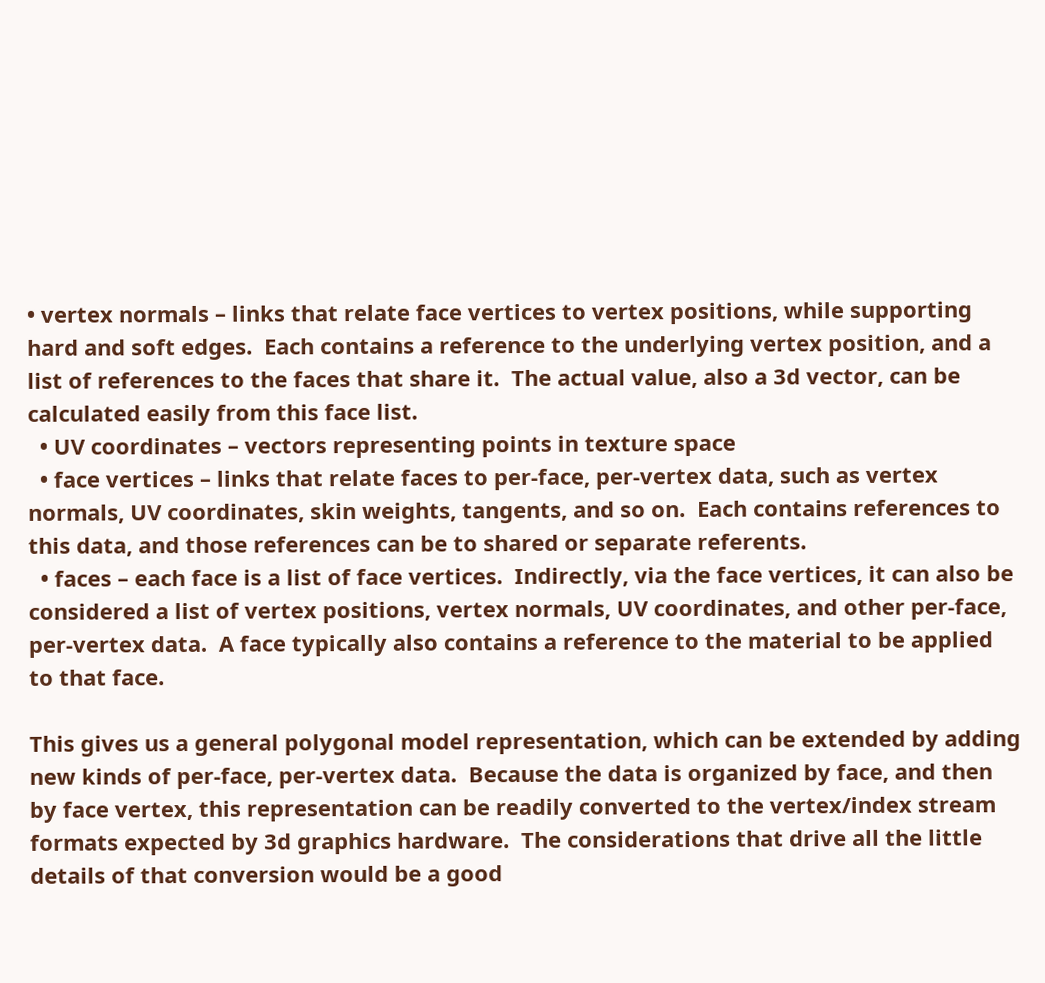• vertex normals – links that relate face vertices to vertex positions, while supporting hard and soft edges.  Each contains a reference to the underlying vertex position, and a list of references to the faces that share it.  The actual value, also a 3d vector, can be calculated easily from this face list.
  • UV coordinates – vectors representing points in texture space
  • face vertices – links that relate faces to per-face, per-vertex data, such as vertex normals, UV coordinates, skin weights, tangents, and so on.  Each contains references to this data, and those references can be to shared or separate referents.
  • faces – each face is a list of face vertices.  Indirectly, via the face vertices, it can also be considered a list of vertex positions, vertex normals, UV coordinates, and other per-face, per-vertex data.  A face typically also contains a reference to the material to be applied to that face.

This gives us a general polygonal model representation, which can be extended by adding new kinds of per-face, per-vertex data.  Because the data is organized by face, and then by face vertex, this representation can be readily converted to the vertex/index stream formats expected by 3d graphics hardware.  The considerations that drive all the little details of that conversion would be a good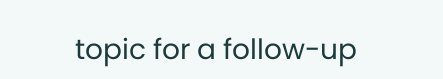topic for a follow-up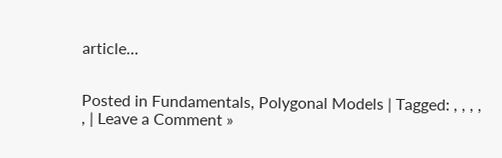article…


Posted in Fundamentals, Polygonal Models | Tagged: , , , , , | Leave a Comment »